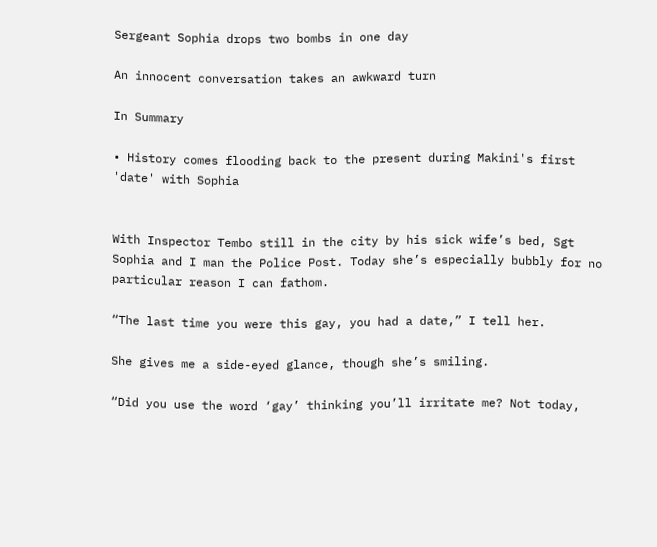Sergeant Sophia drops two bombs in one day

An innocent conversation takes an awkward turn

In Summary

• History comes flooding back to the present during Makini's first 'date' with Sophia


With Inspector Tembo still in the city by his sick wife’s bed, Sgt Sophia and I man the Police Post. Today she’s especially bubbly for no particular reason I can fathom.

“The last time you were this gay, you had a date,” I tell her.

She gives me a side-eyed glance, though she’s smiling.

“Did you use the word ‘gay’ thinking you’ll irritate me? Not today,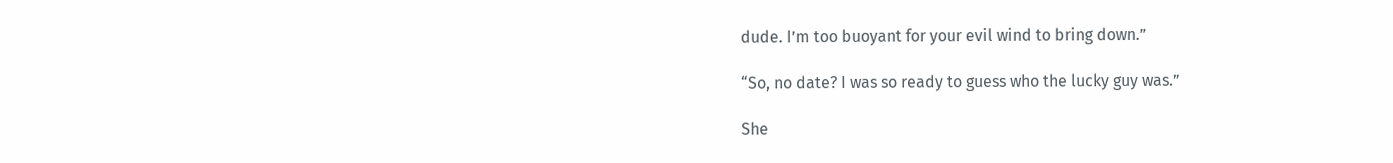dude. I’m too buoyant for your evil wind to bring down.”

“So, no date? I was so ready to guess who the lucky guy was.”

She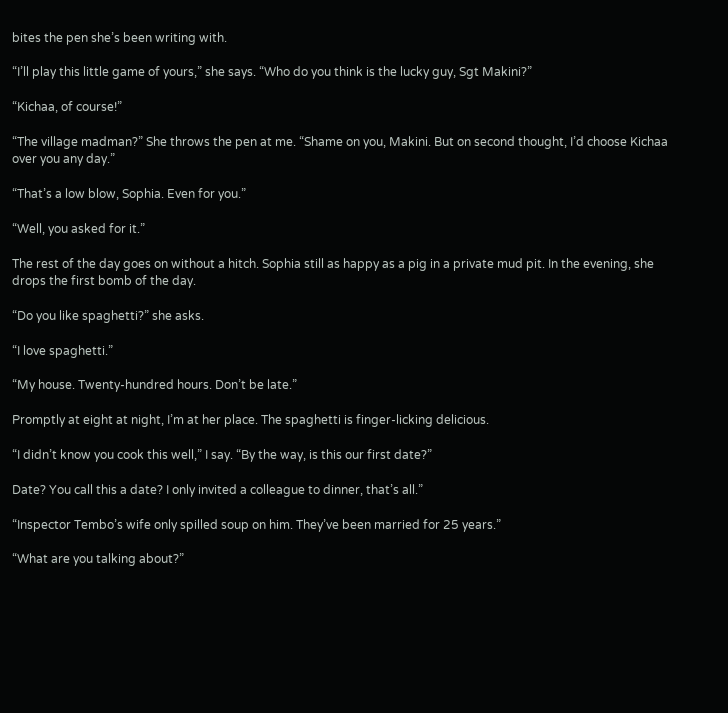bites the pen she’s been writing with.

“I’ll play this little game of yours,” she says. “Who do you think is the lucky guy, Sgt Makini?”

“Kichaa, of course!”

“The village madman?” She throws the pen at me. “Shame on you, Makini. But on second thought, I’d choose Kichaa over you any day.”

“That’s a low blow, Sophia. Even for you.”

“Well, you asked for it.”

The rest of the day goes on without a hitch. Sophia still as happy as a pig in a private mud pit. In the evening, she drops the first bomb of the day.

“Do you like spaghetti?” she asks.

“I love spaghetti.”

“My house. Twenty-hundred hours. Don’t be late.”

Promptly at eight at night, I’m at her place. The spaghetti is finger-licking delicious.

“I didn’t know you cook this well,” I say. “By the way, is this our first date?”

Date? You call this a date? I only invited a colleague to dinner, that’s all.”

“Inspector Tembo’s wife only spilled soup on him. They’ve been married for 25 years.”

“What are you talking about?”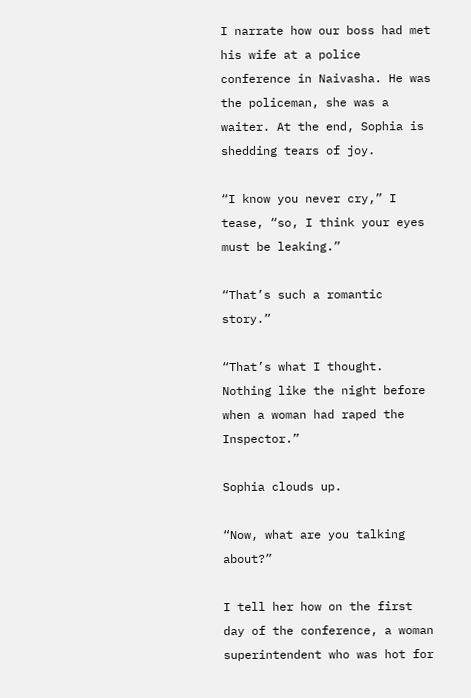I narrate how our boss had met his wife at a police conference in Naivasha. He was the policeman, she was a waiter. At the end, Sophia is shedding tears of joy.

“I know you never cry,” I tease, “so, I think your eyes must be leaking.”

“That’s such a romantic story.”

“That’s what I thought. Nothing like the night before when a woman had raped the Inspector.”

Sophia clouds up.

“Now, what are you talking about?”

I tell her how on the first day of the conference, a woman superintendent who was hot for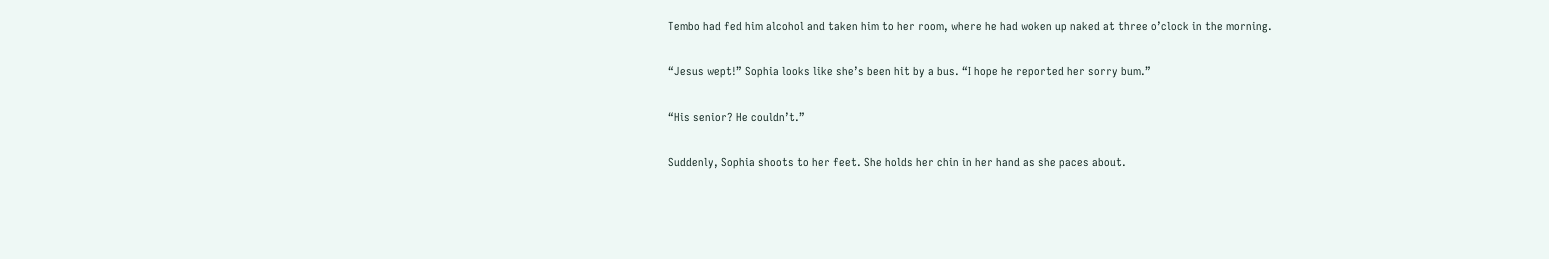Tembo had fed him alcohol and taken him to her room, where he had woken up naked at three o’clock in the morning.

“Jesus wept!” Sophia looks like she’s been hit by a bus. “I hope he reported her sorry bum.”

“His senior? He couldn’t.”

Suddenly, Sophia shoots to her feet. She holds her chin in her hand as she paces about.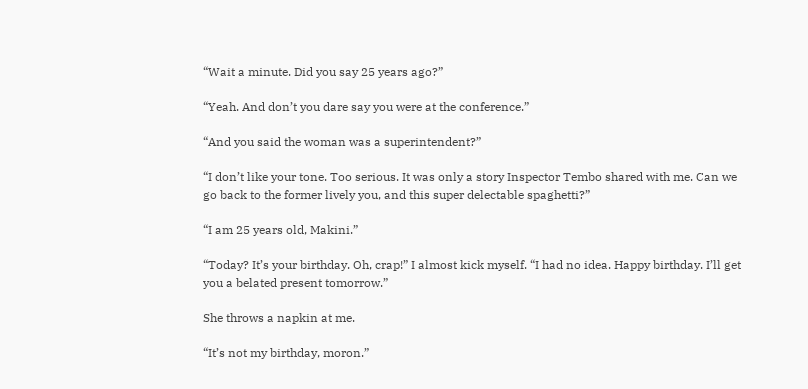“Wait a minute. Did you say 25 years ago?”

“Yeah. And don’t you dare say you were at the conference.”

“And you said the woman was a superintendent?”

“I don’t like your tone. Too serious. It was only a story Inspector Tembo shared with me. Can we go back to the former lively you, and this super delectable spaghetti?”

“I am 25 years old, Makini.”

“Today? It’s your birthday. Oh, crap!” I almost kick myself. “I had no idea. Happy birthday. I’ll get you a belated present tomorrow.”

She throws a napkin at me.

“It’s not my birthday, moron.”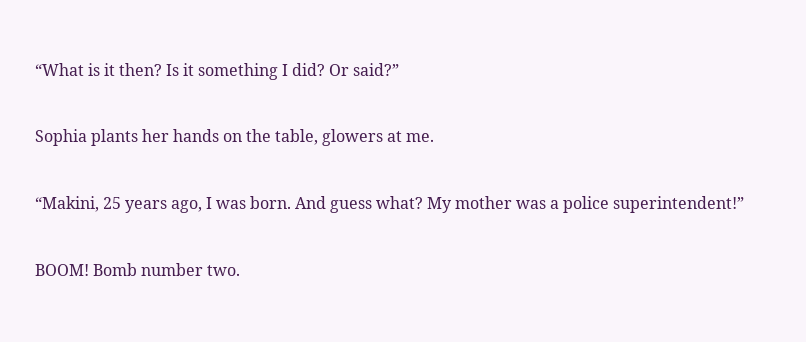“What is it then? Is it something I did? Or said?”

Sophia plants her hands on the table, glowers at me.

“Makini, 25 years ago, I was born. And guess what? My mother was a police superintendent!”

BOOM! Bomb number two.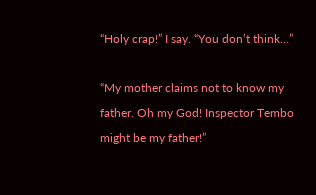“Holy crap!” I say. “You don’t think…”

“My mother claims not to know my father. Oh my God! Inspector Tembo might be my father!”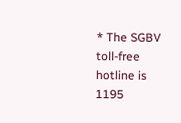* The SGBV toll-free hotline is 1195